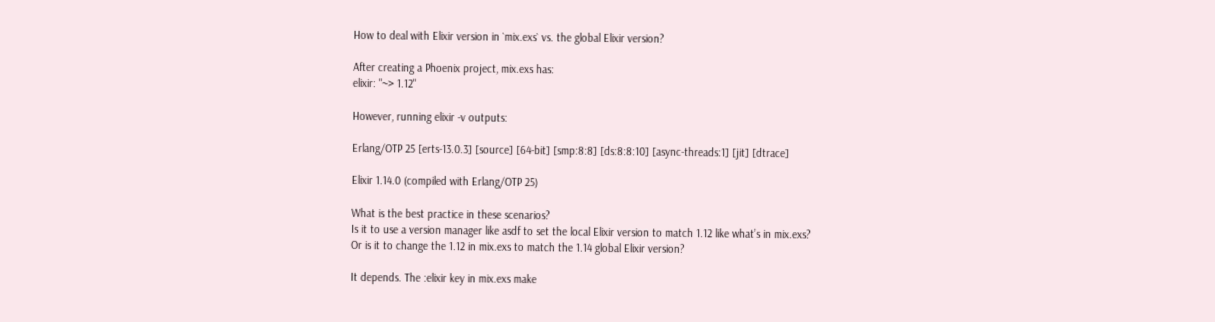How to deal with Elixir version in `mix.exs` vs. the global Elixir version?

After creating a Phoenix project, mix.exs has:
elixir: "~> 1.12"

However, running elixir -v outputs:

Erlang/OTP 25 [erts-13.0.3] [source] [64-bit] [smp:8:8] [ds:8:8:10] [async-threads:1] [jit] [dtrace]

Elixir 1.14.0 (compiled with Erlang/OTP 25)

What is the best practice in these scenarios?
Is it to use a version manager like asdf to set the local Elixir version to match 1.12 like what’s in mix.exs?
Or is it to change the 1.12 in mix.exs to match the 1.14 global Elixir version?

It depends. The :elixir key in mix.exs make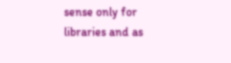sense only for libraries and as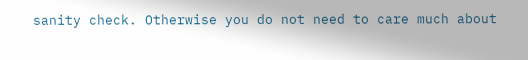sanity check. Otherwise you do not need to care much about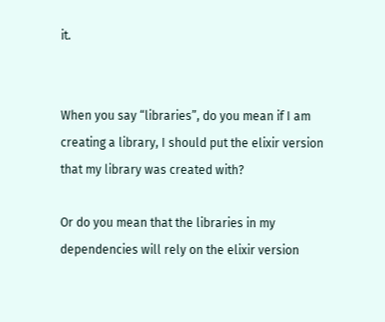it.


When you say “libraries”, do you mean if I am creating a library, I should put the elixir version that my library was created with?

Or do you mean that the libraries in my dependencies will rely on the elixir version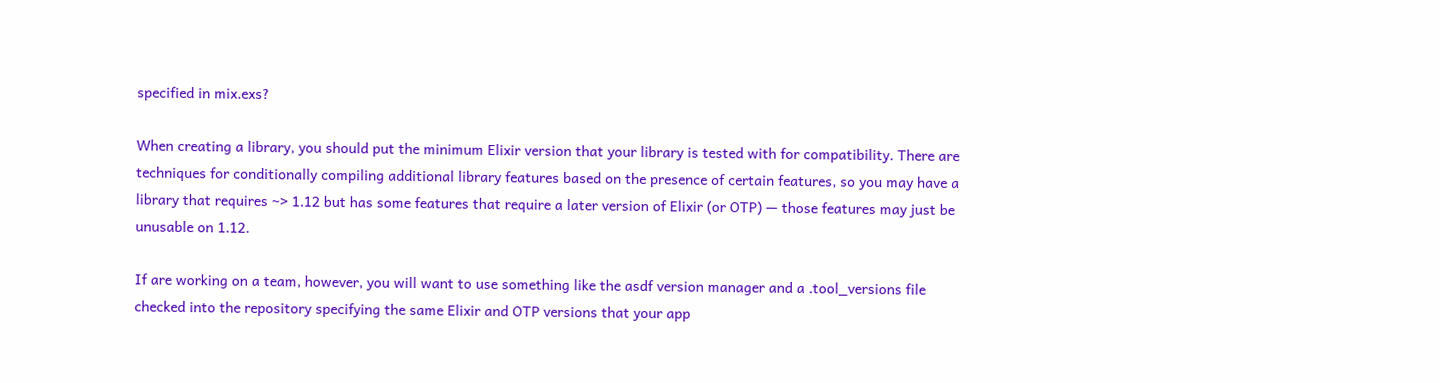specified in mix.exs?

When creating a library, you should put the minimum Elixir version that your library is tested with for compatibility. There are techniques for conditionally compiling additional library features based on the presence of certain features, so you may have a library that requires ~> 1.12 but has some features that require a later version of Elixir (or OTP) — those features may just be unusable on 1.12.

If are working on a team, however, you will want to use something like the asdf version manager and a .tool_versions file checked into the repository specifying the same Elixir and OTP versions that your app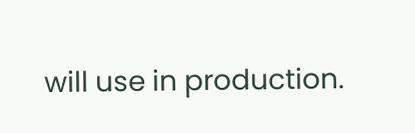will use in production.